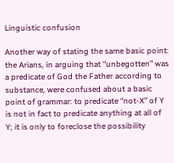Linguistic confusion

Another way of stating the same basic point: the Arians, in arguing that “unbegotten” was a predicate of God the Father according to substance, were confused about a basic point of grammar: to predicate “not-X” of Y is not in fact to predicate anything at all of Y; it is only to foreclose the possibility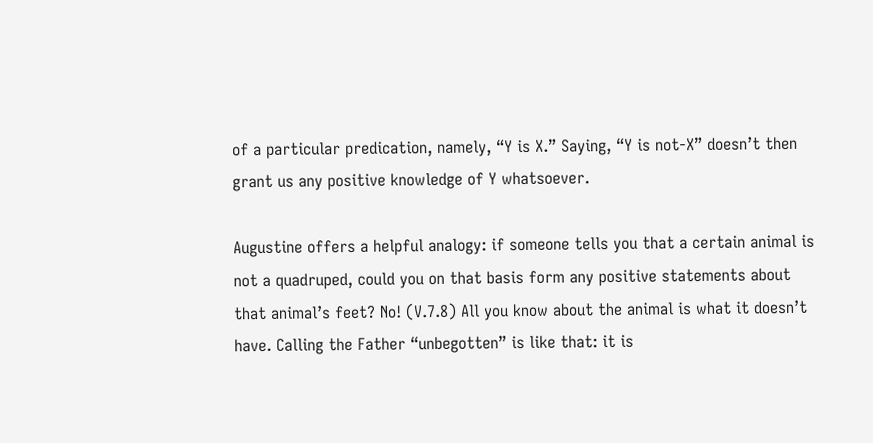of a particular predication, namely, “Y is X.” Saying, “Y is not-X” doesn’t then grant us any positive knowledge of Y whatsoever.

Augustine offers a helpful analogy: if someone tells you that a certain animal is not a quadruped, could you on that basis form any positive statements about that animal’s feet? No! (V.7.8) All you know about the animal is what it doesn’t have. Calling the Father “unbegotten” is like that: it is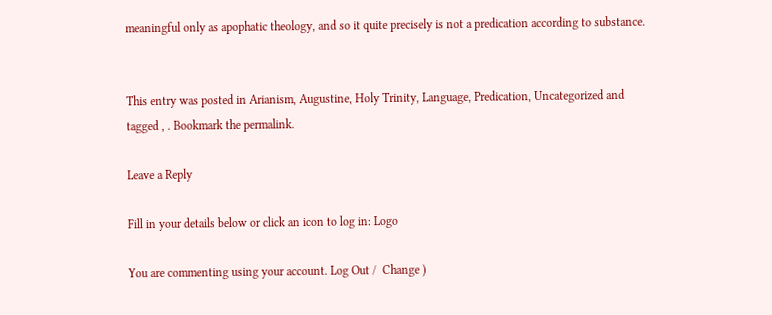meaningful only as apophatic theology, and so it quite precisely is not a predication according to substance.


This entry was posted in Arianism, Augustine, Holy Trinity, Language, Predication, Uncategorized and tagged , . Bookmark the permalink.

Leave a Reply

Fill in your details below or click an icon to log in: Logo

You are commenting using your account. Log Out /  Change )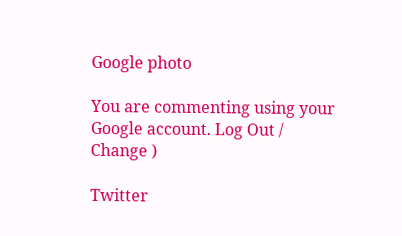Google photo

You are commenting using your Google account. Log Out /  Change )

Twitter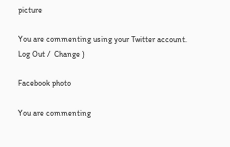picture

You are commenting using your Twitter account. Log Out /  Change )

Facebook photo

You are commenting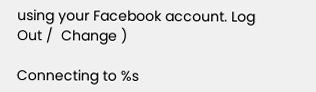using your Facebook account. Log Out /  Change )

Connecting to %s